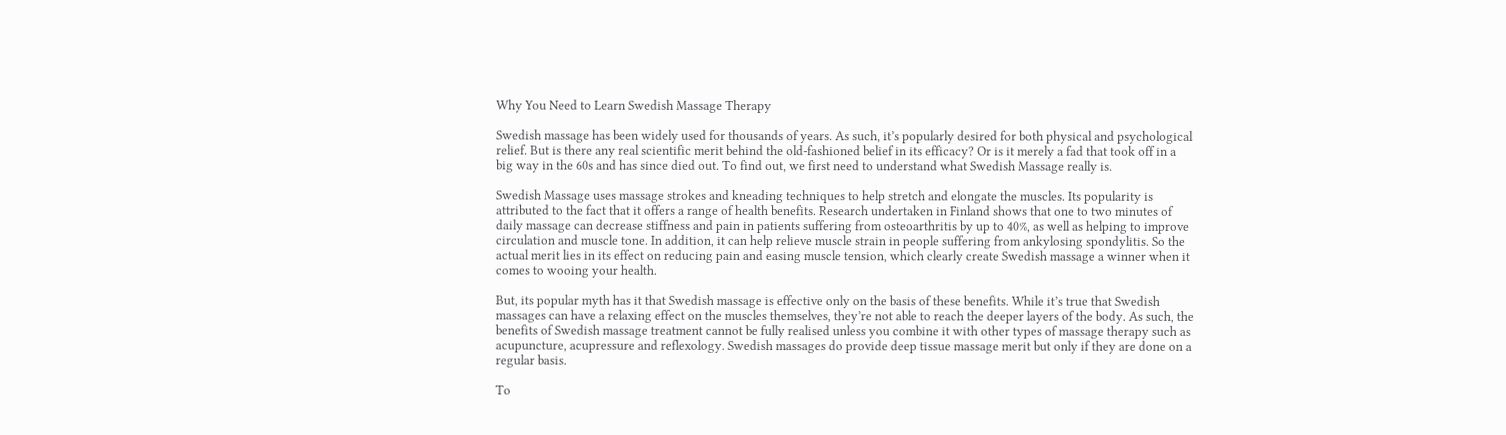Why You Need to Learn Swedish Massage Therapy

Swedish massage has been widely used for thousands of years. As such, it’s popularly desired for both physical and psychological relief. But is there any real scientific merit behind the old-fashioned belief in its efficacy? Or is it merely a fad that took off in a big way in the 60s and has since died out. To find out, we first need to understand what Swedish Massage really is.

Swedish Massage uses massage strokes and kneading techniques to help stretch and elongate the muscles. Its popularity is attributed to the fact that it offers a range of health benefits. Research undertaken in Finland shows that one to two minutes of daily massage can decrease stiffness and pain in patients suffering from osteoarthritis by up to 40%, as well as helping to improve circulation and muscle tone. In addition, it can help relieve muscle strain in people suffering from ankylosing spondylitis. So the actual merit lies in its effect on reducing pain and easing muscle tension, which clearly create Swedish massage a winner when it comes to wooing your health.

But, its popular myth has it that Swedish massage is effective only on the basis of these benefits. While it’s true that Swedish massages can have a relaxing effect on the muscles themselves, they’re not able to reach the deeper layers of the body. As such, the benefits of Swedish massage treatment cannot be fully realised unless you combine it with other types of massage therapy such as acupuncture, acupressure and reflexology. Swedish massages do provide deep tissue massage merit but only if they are done on a regular basis.

To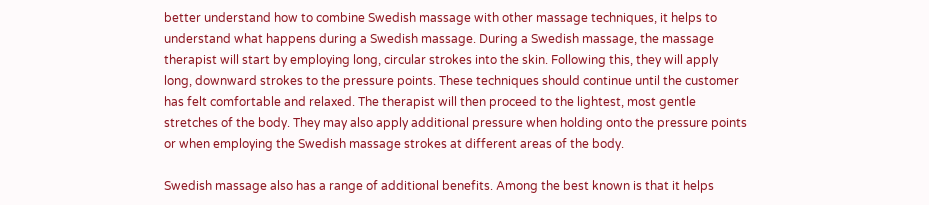better understand how to combine Swedish massage with other massage techniques, it helps to understand what happens during a Swedish massage. During a Swedish massage, the massage therapist will start by employing long, circular strokes into the skin. Following this, they will apply long, downward strokes to the pressure points. These techniques should continue until the customer has felt comfortable and relaxed. The therapist will then proceed to the lightest, most gentle stretches of the body. They may also apply additional pressure when holding onto the pressure points or when employing the Swedish massage strokes at different areas of the body.

Swedish massage also has a range of additional benefits. Among the best known is that it helps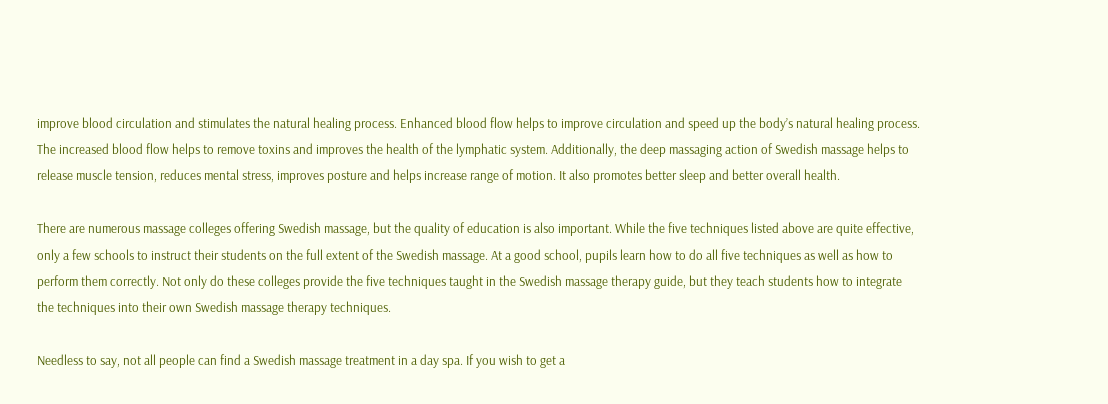improve blood circulation and stimulates the natural healing process. Enhanced blood flow helps to improve circulation and speed up the body’s natural healing process. The increased blood flow helps to remove toxins and improves the health of the lymphatic system. Additionally, the deep massaging action of Swedish massage helps to release muscle tension, reduces mental stress, improves posture and helps increase range of motion. It also promotes better sleep and better overall health.

There are numerous massage colleges offering Swedish massage, but the quality of education is also important. While the five techniques listed above are quite effective, only a few schools to instruct their students on the full extent of the Swedish massage. At a good school, pupils learn how to do all five techniques as well as how to perform them correctly. Not only do these colleges provide the five techniques taught in the Swedish massage therapy guide, but they teach students how to integrate the techniques into their own Swedish massage therapy techniques.

Needless to say, not all people can find a Swedish massage treatment in a day spa. If you wish to get a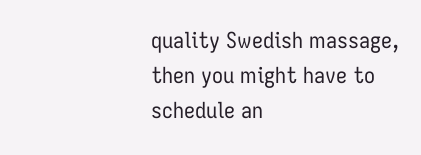quality Swedish massage, then you might have to schedule an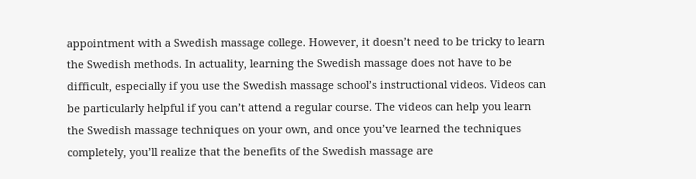appointment with a Swedish massage college. However, it doesn’t need to be tricky to learn the Swedish methods. In actuality, learning the Swedish massage does not have to be difficult, especially if you use the Swedish massage school’s instructional videos. Videos can be particularly helpful if you can’t attend a regular course. The videos can help you learn the Swedish massage techniques on your own, and once you’ve learned the techniques completely, you’ll realize that the benefits of the Swedish massage are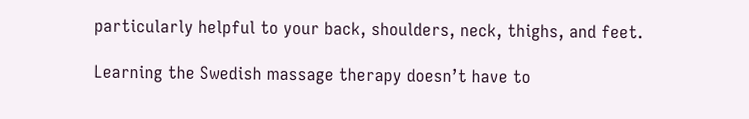particularly helpful to your back, shoulders, neck, thighs, and feet.

Learning the Swedish massage therapy doesn’t have to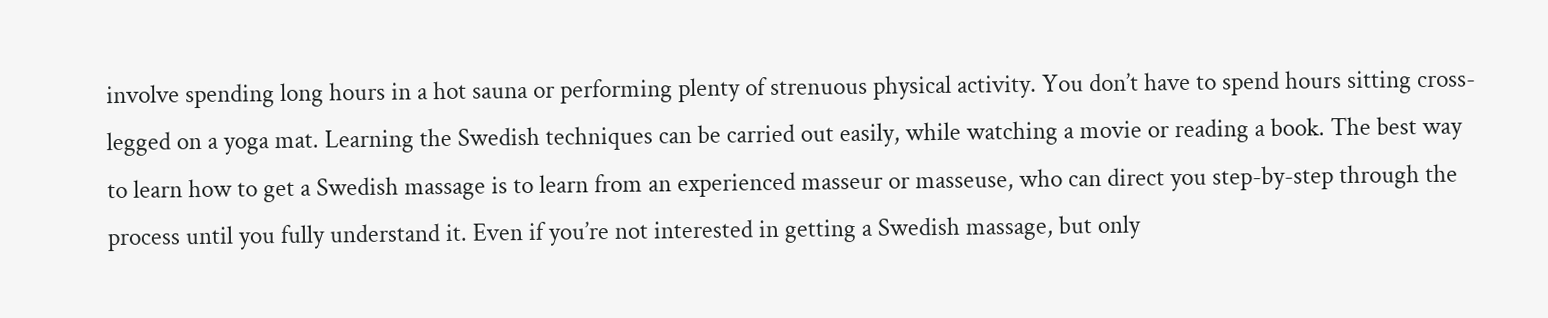involve spending long hours in a hot sauna or performing plenty of strenuous physical activity. You don’t have to spend hours sitting cross-legged on a yoga mat. Learning the Swedish techniques can be carried out easily, while watching a movie or reading a book. The best way to learn how to get a Swedish massage is to learn from an experienced masseur or masseuse, who can direct you step-by-step through the process until you fully understand it. Even if you’re not interested in getting a Swedish massage, but only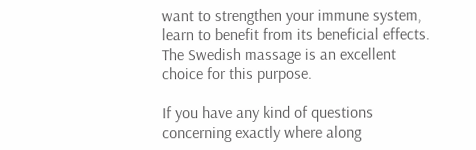want to strengthen your immune system, learn to benefit from its beneficial effects. The Swedish massage is an excellent choice for this purpose.

If you have any kind of questions concerning exactly where along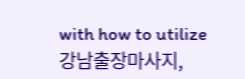with how to utilize 강남출장마사지,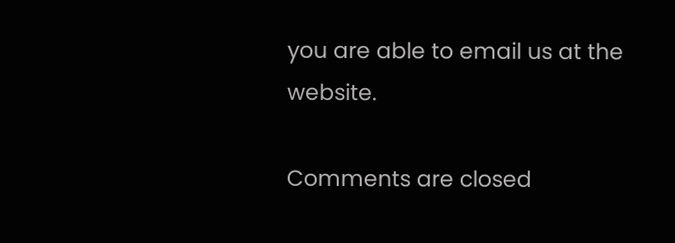you are able to email us at the website.

Comments are closed